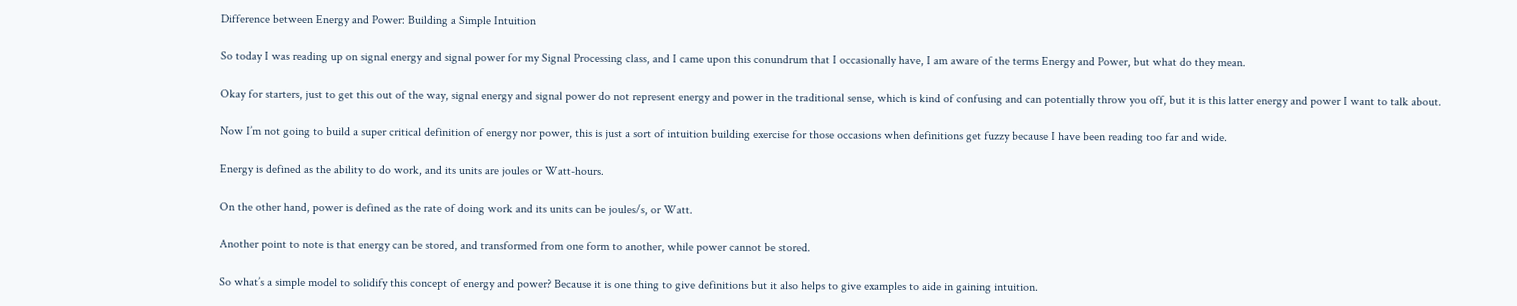Difference between Energy and Power: Building a Simple Intuition

So today I was reading up on signal energy and signal power for my Signal Processing class, and I came upon this conundrum that I occasionally have, I am aware of the terms Energy and Power, but what do they mean.

Okay for starters, just to get this out of the way, signal energy and signal power do not represent energy and power in the traditional sense, which is kind of confusing and can potentially throw you off, but it is this latter energy and power I want to talk about.

Now I’m not going to build a super critical definition of energy nor power, this is just a sort of intuition building exercise for those occasions when definitions get fuzzy because I have been reading too far and wide.

Energy is defined as the ability to do work, and its units are joules or Watt-hours.

On the other hand, power is defined as the rate of doing work and its units can be joules/s, or Watt.

Another point to note is that energy can be stored, and transformed from one form to another, while power cannot be stored.

So what’s a simple model to solidify this concept of energy and power? Because it is one thing to give definitions but it also helps to give examples to aide in gaining intuition.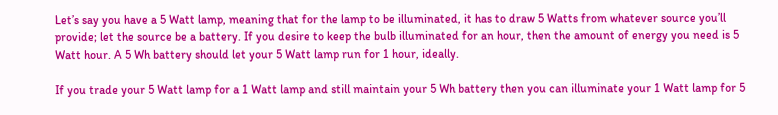Let’s say you have a 5 Watt lamp, meaning that for the lamp to be illuminated, it has to draw 5 Watts from whatever source you’ll provide; let the source be a battery. If you desire to keep the bulb illuminated for an hour, then the amount of energy you need is 5 Watt hour. A 5 Wh battery should let your 5 Watt lamp run for 1 hour, ideally.

If you trade your 5 Watt lamp for a 1 Watt lamp and still maintain your 5 Wh battery then you can illuminate your 1 Watt lamp for 5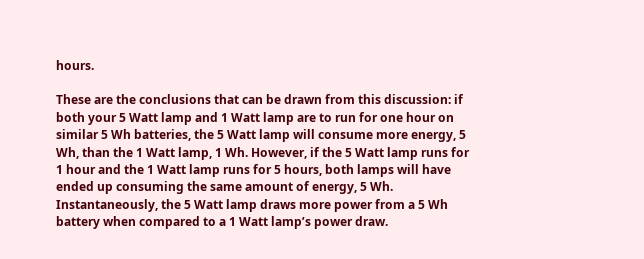hours.

These are the conclusions that can be drawn from this discussion: if both your 5 Watt lamp and 1 Watt lamp are to run for one hour on similar 5 Wh batteries, the 5 Watt lamp will consume more energy, 5 Wh, than the 1 Watt lamp, 1 Wh. However, if the 5 Watt lamp runs for 1 hour and the 1 Watt lamp runs for 5 hours, both lamps will have ended up consuming the same amount of energy, 5 Wh. Instantaneously, the 5 Watt lamp draws more power from a 5 Wh battery when compared to a 1 Watt lamp’s power draw.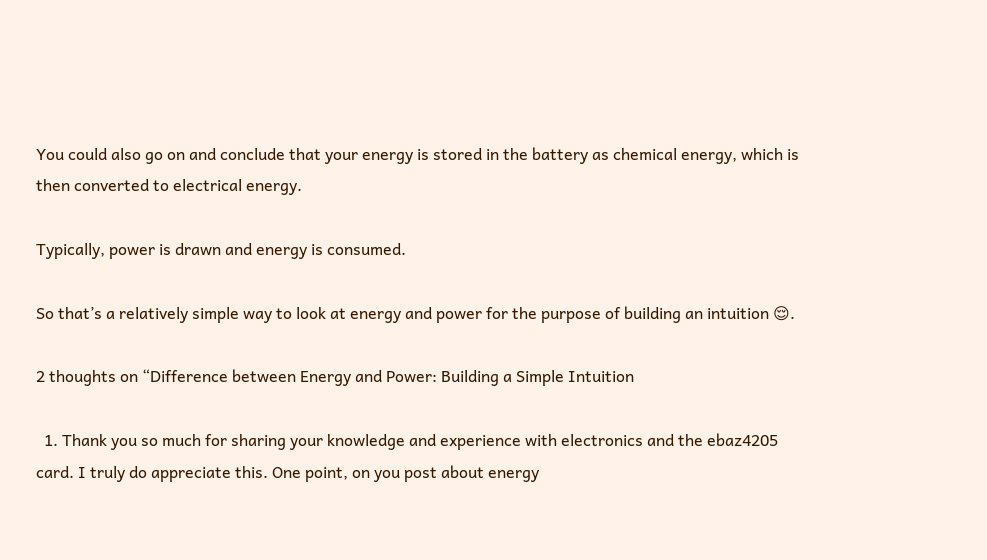You could also go on and conclude that your energy is stored in the battery as chemical energy, which is then converted to electrical energy.

Typically, power is drawn and energy is consumed.

So that’s a relatively simple way to look at energy and power for the purpose of building an intuition 😌.

2 thoughts on “Difference between Energy and Power: Building a Simple Intuition

  1. Thank you so much for sharing your knowledge and experience with electronics and the ebaz4205 card. I truly do appreciate this. One point, on you post about energy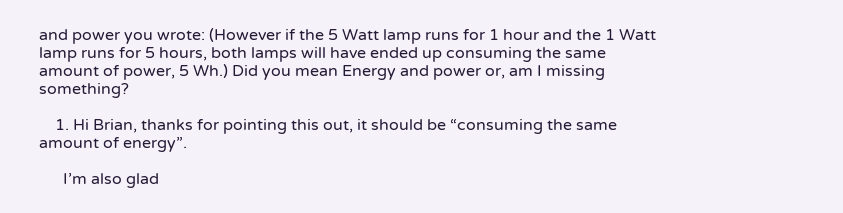and power you wrote: (However if the 5 Watt lamp runs for 1 hour and the 1 Watt lamp runs for 5 hours, both lamps will have ended up consuming the same amount of power, 5 Wh.) Did you mean Energy and power or, am I missing something?

    1. Hi Brian, thanks for pointing this out, it should be “consuming the same amount of energy”.

      I’m also glad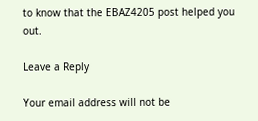to know that the EBAZ4205 post helped you out.

Leave a Reply

Your email address will not be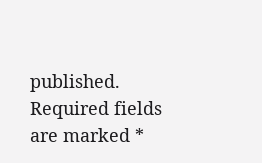published. Required fields are marked *